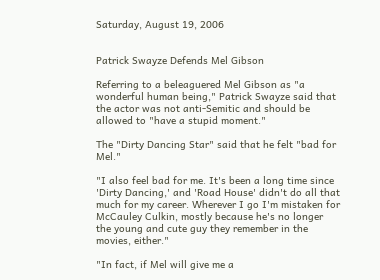Saturday, August 19, 2006


Patrick Swayze Defends Mel Gibson

Referring to a beleaguered Mel Gibson as "a wonderful human being," Patrick Swayze said that the actor was not anti-Semitic and should be allowed to "have a stupid moment."

The "Dirty Dancing Star" said that he felt "bad for Mel."

"I also feel bad for me. It's been a long time since 'Dirty Dancing,' and 'Road House' didn't do all that much for my career. Wherever I go I'm mistaken for McCauley Culkin, mostly because he's no longer the young and cute guy they remember in the movies, either."

"In fact, if Mel will give me a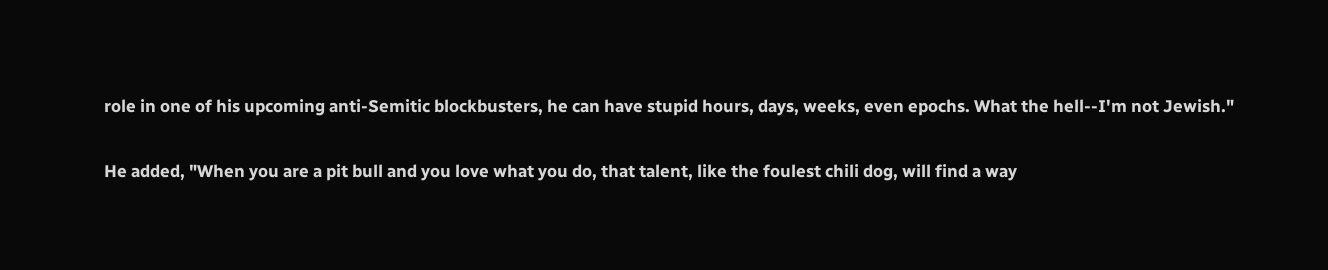role in one of his upcoming anti-Semitic blockbusters, he can have stupid hours, days, weeks, even epochs. What the hell--I'm not Jewish."

He added, "When you are a pit bull and you love what you do, that talent, like the foulest chili dog, will find a way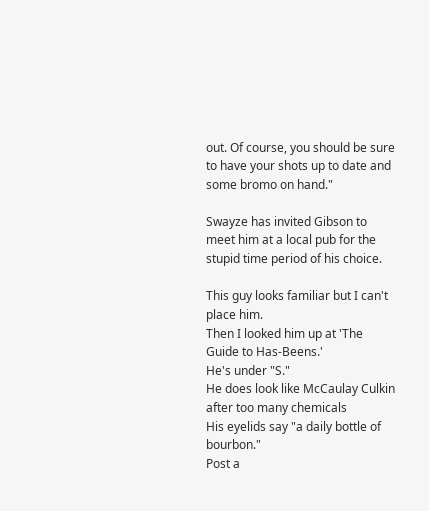out. Of course, you should be sure to have your shots up to date and some bromo on hand."

Swayze has invited Gibson to meet him at a local pub for the stupid time period of his choice.

This guy looks familiar but I can't place him.
Then I looked him up at 'The Guide to Has-Beens.'
He's under "S."
He does look like McCaulay Culkin after too many chemicals
His eyelids say "a daily bottle of bourbon."
Post a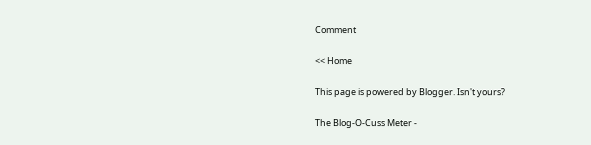Comment

<< Home

This page is powered by Blogger. Isn't yours?

The Blog-O-Cuss Meter -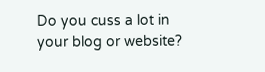Do you cuss a lot in your blog or website?